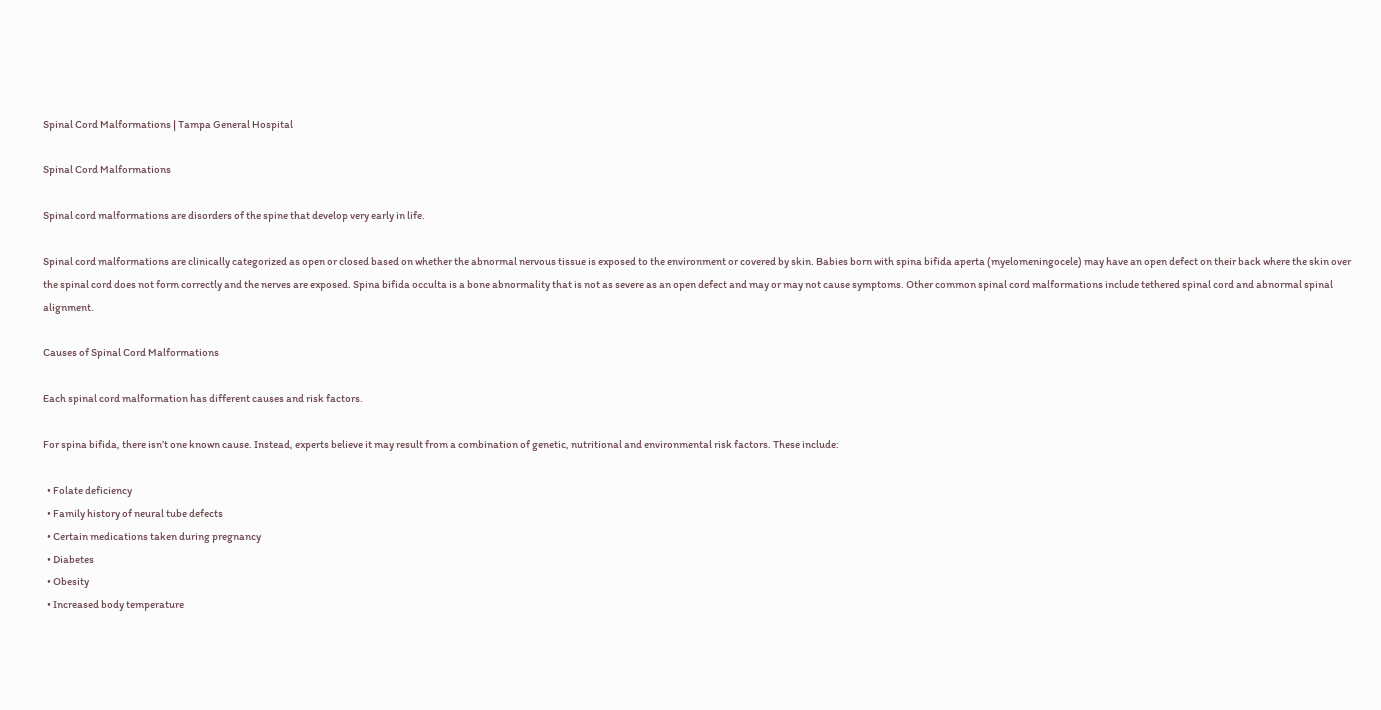Spinal Cord Malformations | Tampa General Hospital

Spinal Cord Malformations

Spinal cord malformations are disorders of the spine that develop very early in life.

Spinal cord malformations are clinically categorized as open or closed based on whether the abnormal nervous tissue is exposed to the environment or covered by skin. Babies born with spina bifida aperta (myelomeningocele) may have an open defect on their back where the skin over the spinal cord does not form correctly and the nerves are exposed. Spina bifida occulta is a bone abnormality that is not as severe as an open defect and may or may not cause symptoms. Other common spinal cord malformations include tethered spinal cord and abnormal spinal alignment.

Causes of Spinal Cord Malformations

Each spinal cord malformation has different causes and risk factors.

For spina bifida, there isn’t one known cause. Instead, experts believe it may result from a combination of genetic, nutritional and environmental risk factors. These include:

  • Folate deficiency
  • Family history of neural tube defects
  • Certain medications taken during pregnancy
  • Diabetes
  • Obesity
  • Increased body temperature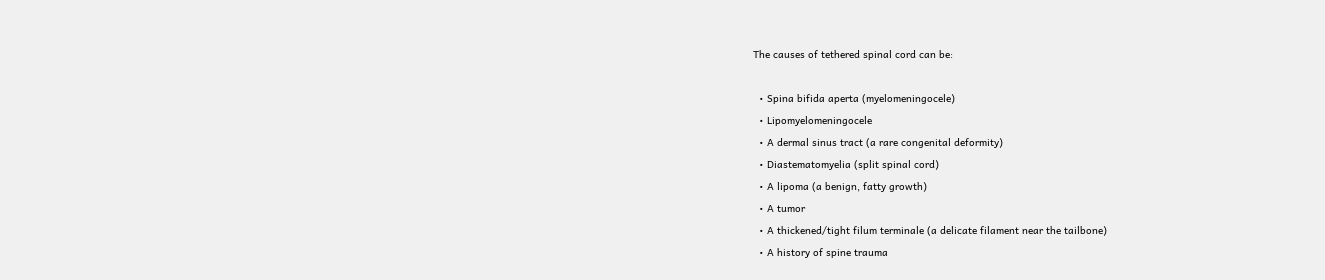The causes of tethered spinal cord can be:

  • Spina bifida aperta (myelomeningocele)
  • Lipomyelomeningocele
  • A dermal sinus tract (a rare congenital deformity)
  • Diastematomyelia (split spinal cord)
  • A lipoma (a benign, fatty growth)
  • A tumor
  • A thickened/tight filum terminale (a delicate filament near the tailbone)
  • A history of spine trauma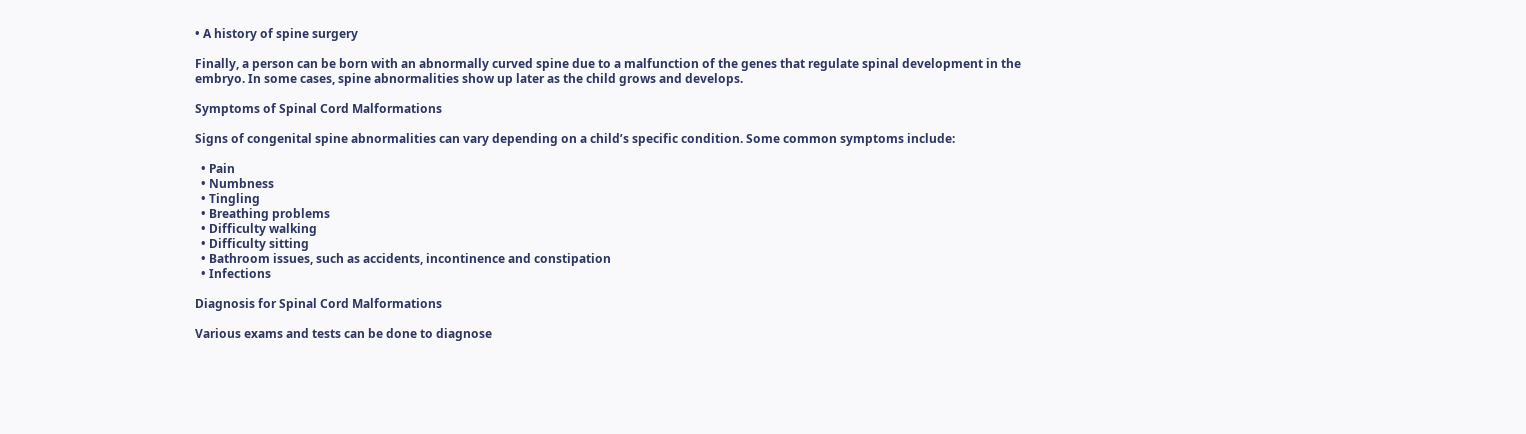• A history of spine surgery

Finally, a person can be born with an abnormally curved spine due to a malfunction of the genes that regulate spinal development in the embryo. In some cases, spine abnormalities show up later as the child grows and develops.

Symptoms of Spinal Cord Malformations

Signs of congenital spine abnormalities can vary depending on a child’s specific condition. Some common symptoms include:

  • Pain
  • Numbness
  • Tingling
  • Breathing problems
  • Difficulty walking
  • Difficulty sitting
  • Bathroom issues, such as accidents, incontinence and constipation
  • Infections

Diagnosis for Spinal Cord Malformations

Various exams and tests can be done to diagnose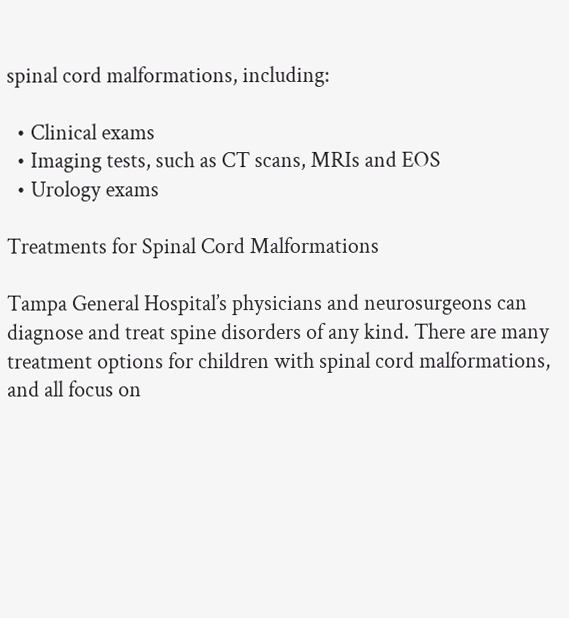spinal cord malformations, including:

  • Clinical exams
  • Imaging tests, such as CT scans, MRIs and EOS
  • Urology exams

Treatments for Spinal Cord Malformations

Tampa General Hospital’s physicians and neurosurgeons can diagnose and treat spine disorders of any kind. There are many treatment options for children with spinal cord malformations, and all focus on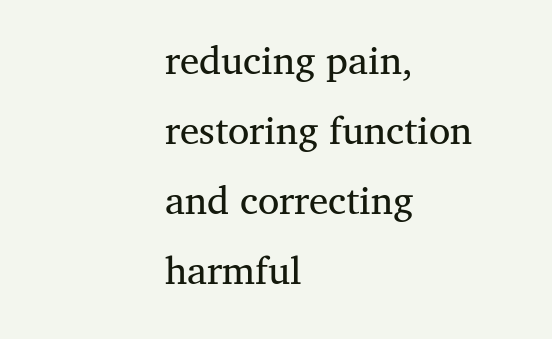reducing pain, restoring function and correcting harmful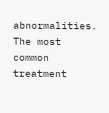abnormalities. The most common treatment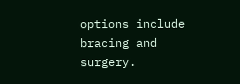options include bracing and surgery.